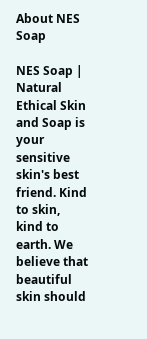About NES Soap

NES Soap | Natural Ethical Skin and Soap is your sensitive skin's best friend. Kind to skin, kind to earth. We believe that beautiful skin should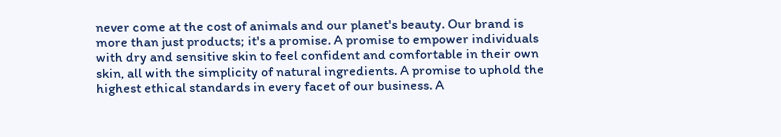never come at the cost of animals and our planet's beauty. Our brand is more than just products; it's a promise. A promise to empower individuals with dry and sensitive skin to feel confident and comfortable in their own skin, all with the simplicity of natural ingredients. A promise to uphold the highest ethical standards in every facet of our business. A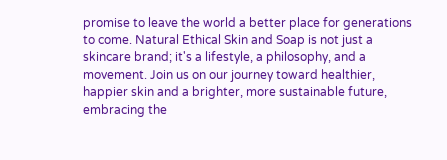promise to leave the world a better place for generations to come. Natural Ethical Skin and Soap is not just a skincare brand; it's a lifestyle, a philosophy, and a movement. Join us on our journey toward healthier, happier skin and a brighter, more sustainable future, embracing the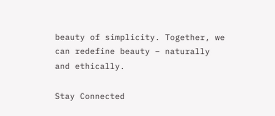beauty of simplicity. Together, we can redefine beauty – naturally and ethically.

Stay Connected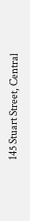145 Stuart Street, Central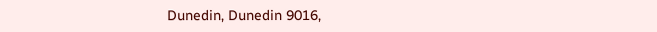Dunedin, Dunedin 9016,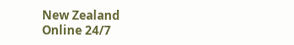New Zealand
Online 24/7